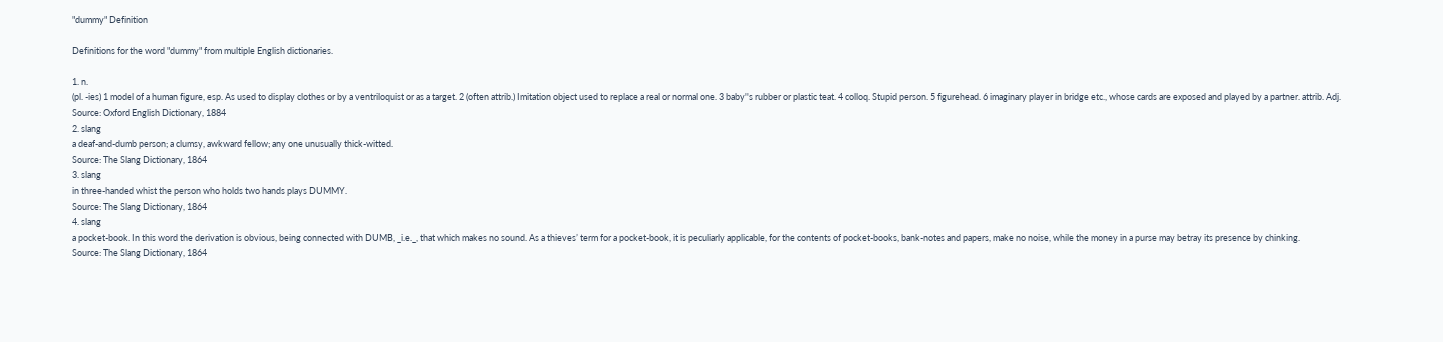"dummy" Definition

Definitions for the word "dummy" from multiple English dictionaries.

1. n.
(pl. -ies) 1 model of a human figure, esp. As used to display clothes or by a ventriloquist or as a target. 2 (often attrib.) Imitation object used to replace a real or normal one. 3 baby''s rubber or plastic teat. 4 colloq. Stupid person. 5 figurehead. 6 imaginary player in bridge etc., whose cards are exposed and played by a partner. attrib. Adj.
Source: Oxford English Dictionary, 1884
2. slang
a deaf-and-dumb person; a clumsy, awkward fellow; any one unusually thick-witted.
Source: The Slang Dictionary, 1864
3. slang
in three-handed whist the person who holds two hands plays DUMMY.
Source: The Slang Dictionary, 1864
4. slang
a pocket-book. In this word the derivation is obvious, being connected with DUMB, _i.e._, that which makes no sound. As a thieves’ term for a pocket-book, it is peculiarly applicable, for the contents of pocket-books, bank-notes and papers, make no noise, while the money in a purse may betray its presence by chinking.
Source: The Slang Dictionary, 1864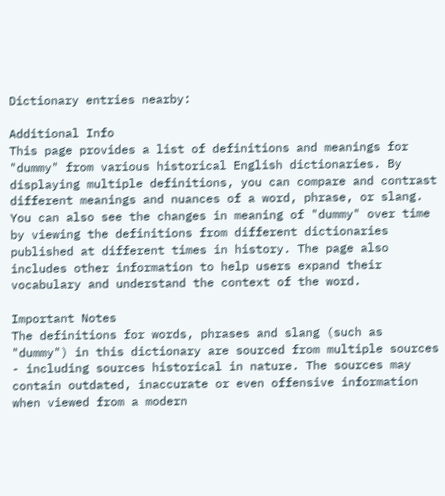Dictionary entries nearby:

Additional Info
This page provides a list of definitions and meanings for "dummy" from various historical English dictionaries. By displaying multiple definitions, you can compare and contrast different meanings and nuances of a word, phrase, or slang. You can also see the changes in meaning of "dummy" over time by viewing the definitions from different dictionaries published at different times in history. The page also includes other information to help users expand their vocabulary and understand the context of the word.

Important Notes
The definitions for words, phrases and slang (such as "dummy") in this dictionary are sourced from multiple sources - including sources historical in nature. The sources may contain outdated, inaccurate or even offensive information when viewed from a modern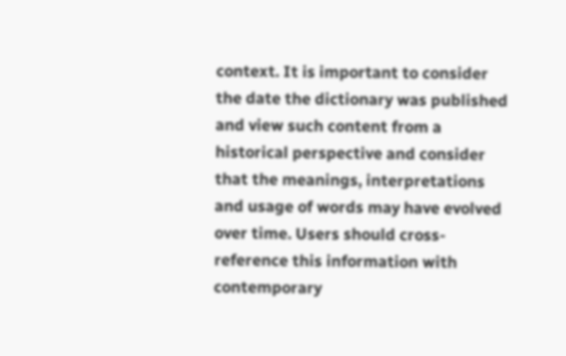context. It is important to consider the date the dictionary was published and view such content from a historical perspective and consider that the meanings, interpretations and usage of words may have evolved over time. Users should cross-reference this information with contemporary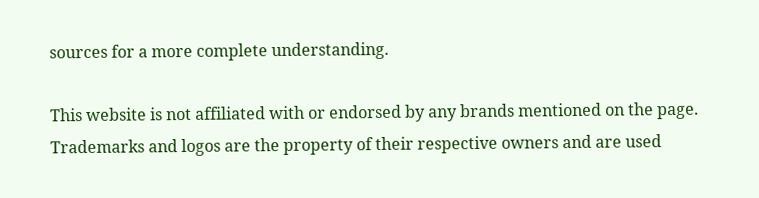sources for a more complete understanding.

This website is not affiliated with or endorsed by any brands mentioned on the page. Trademarks and logos are the property of their respective owners and are used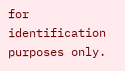for identification purposes only.